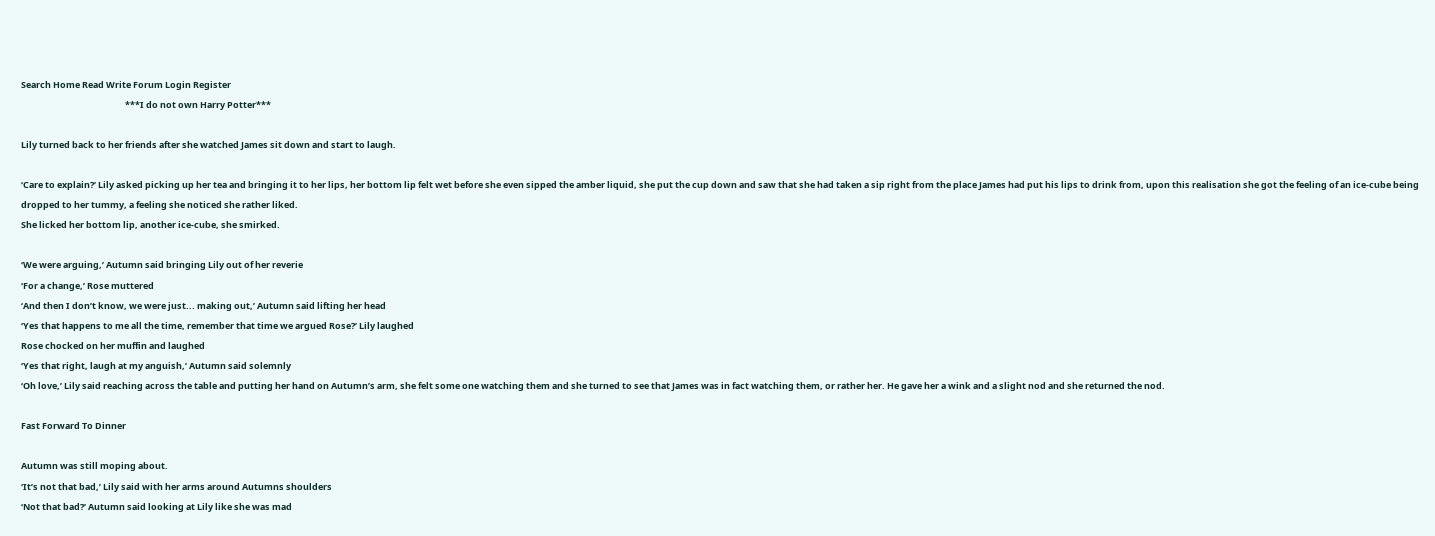Search Home Read Write Forum Login Register
                                                    ***I do not own Harry Potter***

Lily turned back to her friends after she watched James sit down and start to laugh.

‘Care to explain?’ Lily asked picking up her tea and bringing it to her lips, her bottom lip felt wet before she even sipped the amber liquid, she put the cup down and saw that she had taken a sip right from the place James had put his lips to drink from, upon this realisation she got the feeling of an ice-cube being dropped to her tummy, a feeling she noticed she rather liked.
She licked her bottom lip, another ice-cube, she smirked.

‘We were arguing,’ Autumn said bringing Lily out of her reverie
‘For a change,’ Rose muttered
‘And then I don’t know, we were just... making out,’ Autumn said lifting her head
‘Yes that happens to me all the time, remember that time we argued Rose?’ Lily laughed
Rose chocked on her muffin and laughed
‘Yes that right, laugh at my anguish,’ Autumn said solemnly
‘Oh love,’ Lily said reaching across the table and putting her hand on Autumn’s arm, she felt some one watching them and she turned to see that James was in fact watching them, or rather her. He gave her a wink and a slight nod and she returned the nod.

Fast Forward To Dinner

Autumn was still moping about.
‘It’s not that bad,’ Lily said with her arms around Autumns shoulders
‘Not that bad?’ Autumn said looking at Lily like she was mad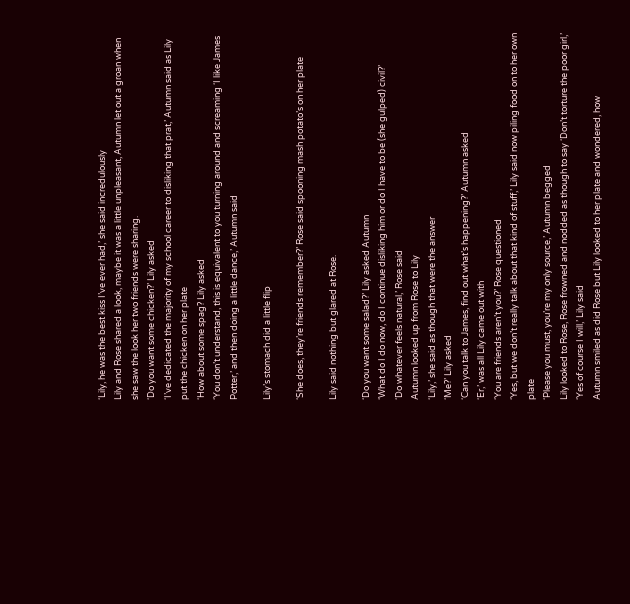‘Lily, he was the best kiss I’ve ever had,’ she said incredulously
Lily and Rose shared a look, maybe it was a little unpleasant, Autumn let out a groan when she saw the look her two friends were sharing.
‘Do you want some chicken?’ Lily asked
‘I’ve dedicated the majority of my school career to disliking that prat,’ Autumn said as Lily put the chicken on her plate
‘How about some spag? Lily asked
‘You don’t understand, this is equivalent to you turning around and screaming ‘I like James Potter,’ and then doing a little dance,’ Autumn said

Lily’s stomach did a little flip

‘She does, they’re friends remember?’ Rose said spooning mash potato’s on her plate

Lily said nothing but glared at Rose.

‘Do you want some salad?’ Lily asked Autumn
‘What do I do now, do I continue disliking him or do I have to be (she gulped) civil?’
‘Do whatever feels natural,’ Rose said
Autumn looked up from Rose to Lily
‘Lily,’ she said as though that were the answer
‘Me?’ Lily asked
‘Can you talk to James, find out what’s happening?’ Autumn asked
‘Er,’ was all Lily came out with
‘You are friends aren’t you?’ Rose questioned
‘Yes, but we don’t really talk about that kind of stuff,’ Lily said now piling food on to her own plate
‘Please you must, you’re my only source,’ Autumn begged
Lily looked to Rose, Rose frowned and nodded as though to say ‘Don’t torture the poor girl,’
‘Yes of course I will,’ Lily said
Autumn smiled as did Rose but Lily looked to her plate and wondered, how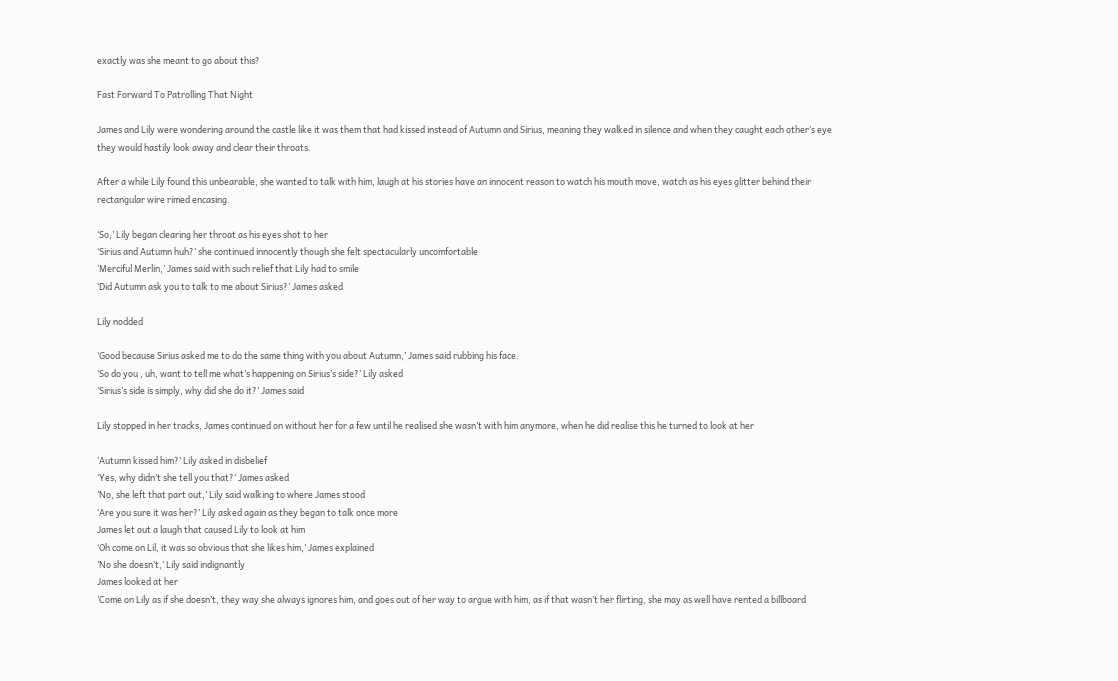exactly was she meant to go about this?

Fast Forward To Patrolling That Night

James and Lily were wondering around the castle like it was them that had kissed instead of Autumn and Sirius, meaning they walked in silence and when they caught each other’s eye they would hastily look away and clear their throats.

After a while Lily found this unbearable, she wanted to talk with him, laugh at his stories have an innocent reason to watch his mouth move, watch as his eyes glitter behind their rectangular wire rimed encasing.

‘So,’ Lily began clearing her throat as his eyes shot to her
‘Sirius and Autumn huh?’ she continued innocently though she felt spectacularly uncomfortable
‘Merciful Merlin,’ James said with such relief that Lily had to smile
‘Did Autumn ask you to talk to me about Sirius?’ James asked

Lily nodded

‘Good because Sirius asked me to do the same thing with you about Autumn,’ James said rubbing his face.
‘So do you , uh, want to tell me what’s happening on Sirius’s side?’ Lily asked
‘Sirius’s side is simply, why did she do it?’ James said

Lily stopped in her tracks, James continued on without her for a few until he realised she wasn’t with him anymore, when he did realise this he turned to look at her

‘Autumn kissed him?’ Lily asked in disbelief
‘Yes, why didn’t she tell you that?’ James asked
‘No, she left that part out,’ Lily said walking to where James stood
‘Are you sure it was her?’ Lily asked again as they began to talk once more
James let out a laugh that caused Lily to look at him
‘Oh come on Lil, it was so obvious that she likes him,’ James explained
‘No she doesn’t,’ Lily said indignantly
James looked at her
‘Come on Lily as if she doesn’t, they way she always ignores him, and goes out of her way to argue with him, as if that wasn’t her flirting, she may as well have rented a billboard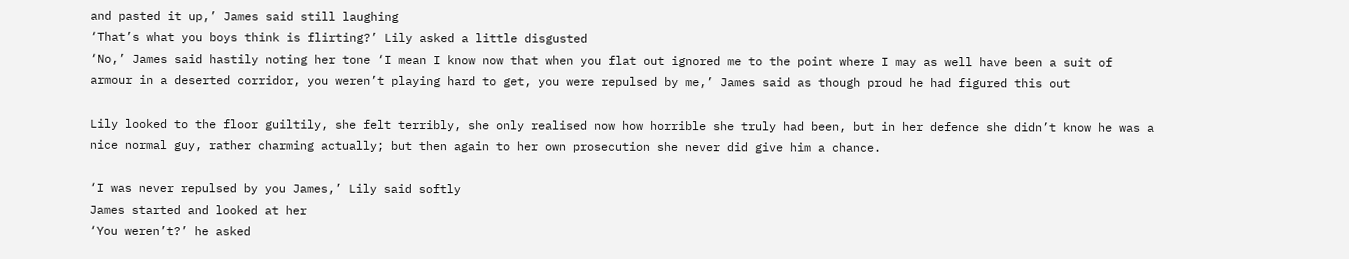and pasted it up,’ James said still laughing
‘That’s what you boys think is flirting?’ Lily asked a little disgusted
‘No,’ James said hastily noting her tone ‘I mean I know now that when you flat out ignored me to the point where I may as well have been a suit of armour in a deserted corridor, you weren’t playing hard to get, you were repulsed by me,’ James said as though proud he had figured this out

Lily looked to the floor guiltily, she felt terribly, she only realised now how horrible she truly had been, but in her defence she didn’t know he was a nice normal guy, rather charming actually; but then again to her own prosecution she never did give him a chance.

‘I was never repulsed by you James,’ Lily said softly
James started and looked at her
‘You weren’t?’ he asked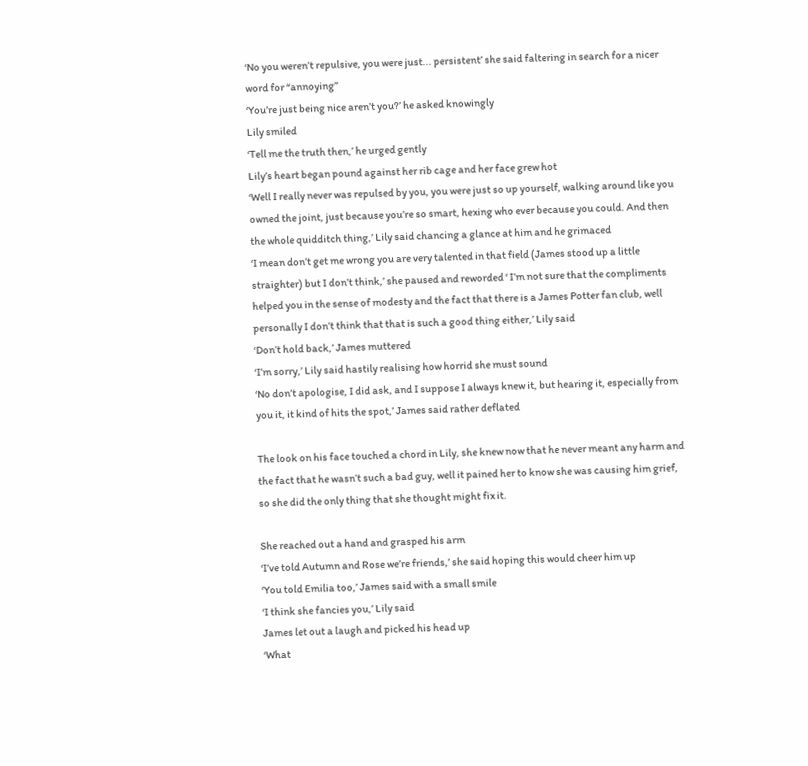‘No you weren’t repulsive, you were just... persistent’ she said faltering in search for a nicer word for “annoying”
‘You’re just being nice aren’t you?’ he asked knowingly
Lily smiled
‘Tell me the truth then,’ he urged gently
Lily’s heart began pound against her rib cage and her face grew hot
‘Well I really never was repulsed by you, you were just so up yourself, walking around like you owned the joint, just because you’re so smart, hexing who ever because you could. And then the whole quidditch thing,’ Lily said chancing a glance at him and he grimaced
‘I mean don’t get me wrong you are very talented in that field (James stood up a little straighter) but I don’t think,’ she paused and reworded ‘ I’m not sure that the compliments helped you in the sense of modesty and the fact that there is a James Potter fan club, well personally I don’t think that that is such a good thing either,’ Lily said
‘Don’t hold back,’ James muttered
‘I’m sorry,’ Lily said hastily realising how horrid she must sound
‘No don’t apologise, I did ask, and I suppose I always knew it, but hearing it, especially from you it, it kind of hits the spot,’ James said rather deflated

The look on his face touched a chord in Lily, she knew now that he never meant any harm and the fact that he wasn’t such a bad guy, well it pained her to know she was causing him grief, so she did the only thing that she thought might fix it.

She reached out a hand and grasped his arm
‘I’ve told Autumn and Rose we’re friends,’ she said hoping this would cheer him up
‘You told Emilia too,’ James said with a small smile
‘I think she fancies you,’ Lily said
James let out a laugh and picked his head up
‘What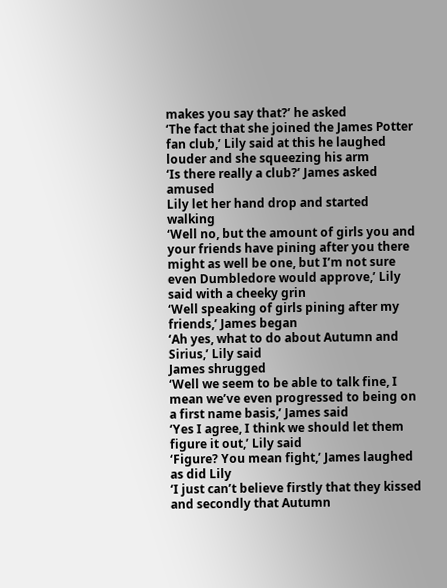makes you say that?’ he asked
‘The fact that she joined the James Potter fan club,’ Lily said at this he laughed louder and she squeezing his arm
‘Is there really a club?’ James asked amused
Lily let her hand drop and started walking
‘Well no, but the amount of girls you and your friends have pining after you there might as well be one, but I’m not sure even Dumbledore would approve,’ Lily said with a cheeky grin
‘Well speaking of girls pining after my friends,’ James began
‘Ah yes, what to do about Autumn and Sirius,’ Lily said
James shrugged
‘Well we seem to be able to talk fine, I mean we’ve even progressed to being on a first name basis,’ James said
‘Yes I agree, I think we should let them figure it out,’ Lily said
‘Figure? You mean fight,’ James laughed as did Lily
‘I just can’t believe firstly that they kissed and secondly that Autumn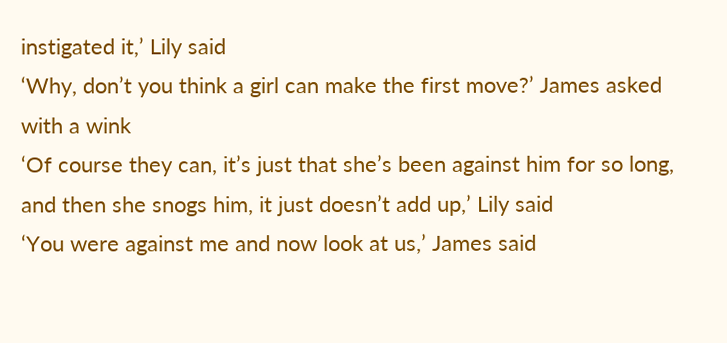instigated it,’ Lily said
‘Why, don’t you think a girl can make the first move?’ James asked with a wink
‘Of course they can, it’s just that she’s been against him for so long, and then she snogs him, it just doesn’t add up,’ Lily said
‘You were against me and now look at us,’ James said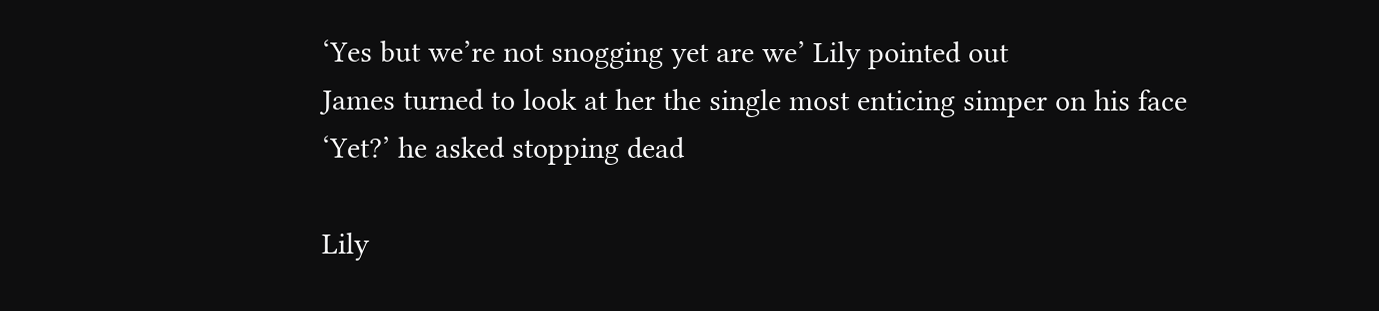‘Yes but we’re not snogging yet are we’ Lily pointed out
James turned to look at her the single most enticing simper on his face
‘Yet?’ he asked stopping dead

Lily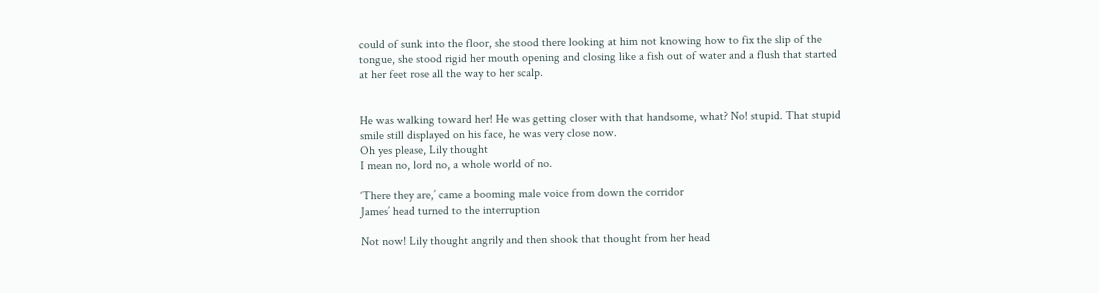could of sunk into the floor, she stood there looking at him not knowing how to fix the slip of the tongue, she stood rigid her mouth opening and closing like a fish out of water and a flush that started at her feet rose all the way to her scalp.


He was walking toward her! He was getting closer with that handsome, what? No! stupid. That stupid smile still displayed on his face, he was very close now.
Oh yes please, Lily thought
I mean no, lord no, a whole world of no.

‘There they are,’ came a booming male voice from down the corridor
James’ head turned to the interruption

Not now! Lily thought angrily and then shook that thought from her head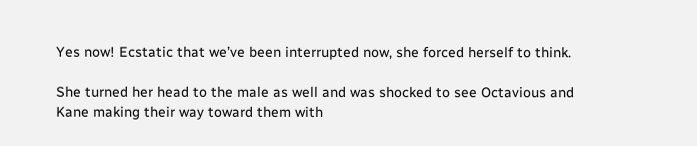Yes now! Ecstatic that we’ve been interrupted now, she forced herself to think.

She turned her head to the male as well and was shocked to see Octavious and Kane making their way toward them with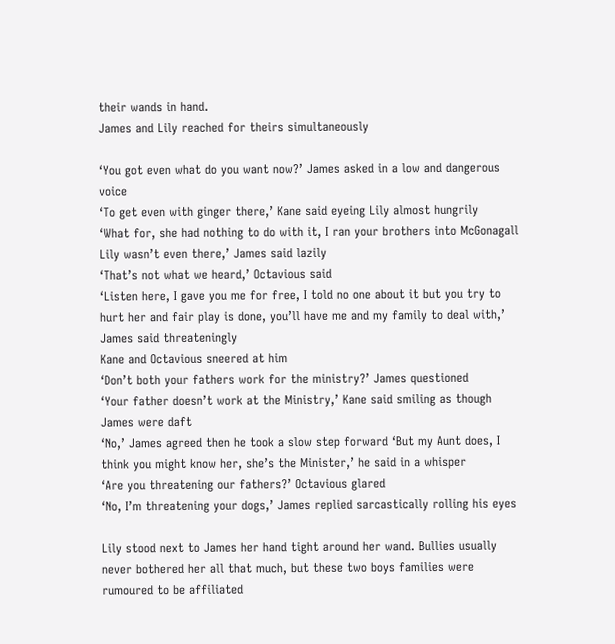their wands in hand.
James and Lily reached for theirs simultaneously

‘You got even what do you want now?’ James asked in a low and dangerous voice
‘To get even with ginger there,’ Kane said eyeing Lily almost hungrily
‘What for, she had nothing to do with it, I ran your brothers into McGonagall Lily wasn’t even there,’ James said lazily
‘That’s not what we heard,’ Octavious said
‘Listen here, I gave you me for free, I told no one about it but you try to hurt her and fair play is done, you’ll have me and my family to deal with,’ James said threateningly
Kane and Octavious sneered at him
‘Don’t both your fathers work for the ministry?’ James questioned
‘Your father doesn’t work at the Ministry,’ Kane said smiling as though James were daft
‘No,’ James agreed then he took a slow step forward ‘But my Aunt does, I think you might know her, she’s the Minister,’ he said in a whisper
‘Are you threatening our fathers?’ Octavious glared
‘No, I’m threatening your dogs,’ James replied sarcastically rolling his eyes

Lily stood next to James her hand tight around her wand. Bullies usually never bothered her all that much, but these two boys families were rumoured to be affiliated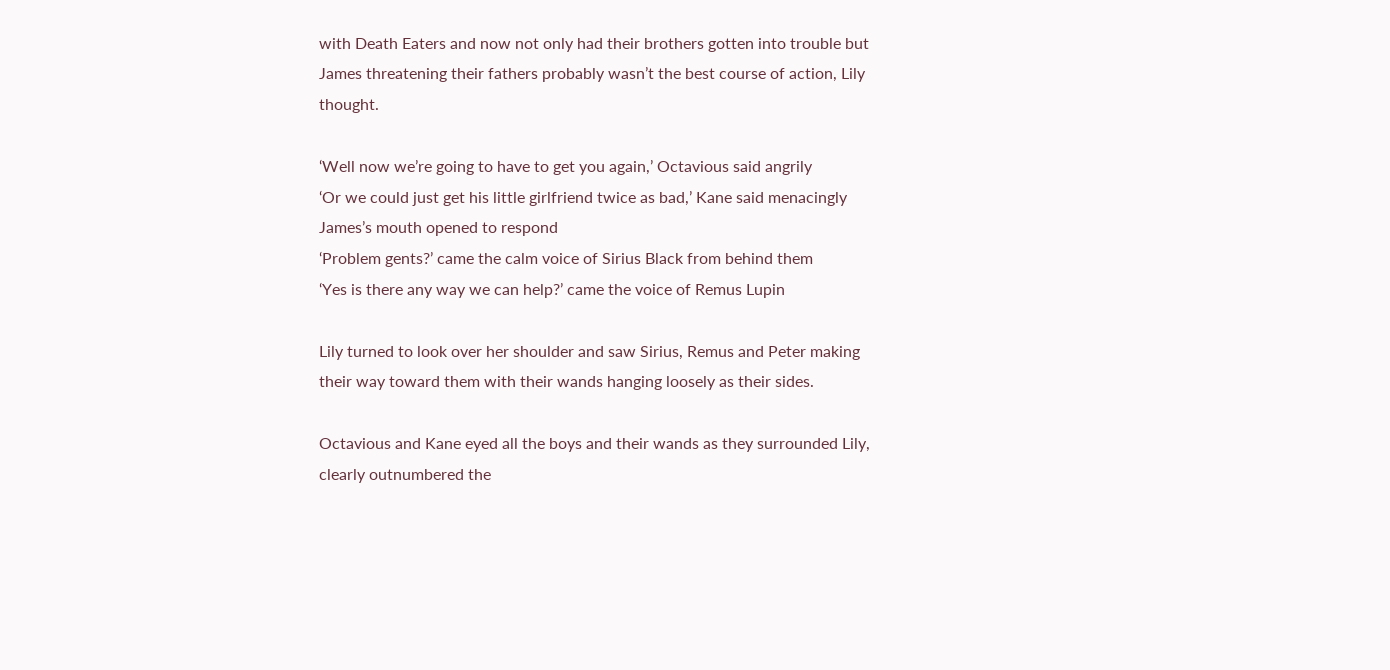with Death Eaters and now not only had their brothers gotten into trouble but James threatening their fathers probably wasn’t the best course of action, Lily thought.

‘Well now we’re going to have to get you again,’ Octavious said angrily
‘Or we could just get his little girlfriend twice as bad,’ Kane said menacingly
James’s mouth opened to respond
‘Problem gents?’ came the calm voice of Sirius Black from behind them
‘Yes is there any way we can help?’ came the voice of Remus Lupin

Lily turned to look over her shoulder and saw Sirius, Remus and Peter making their way toward them with their wands hanging loosely as their sides.

Octavious and Kane eyed all the boys and their wands as they surrounded Lily, clearly outnumbered the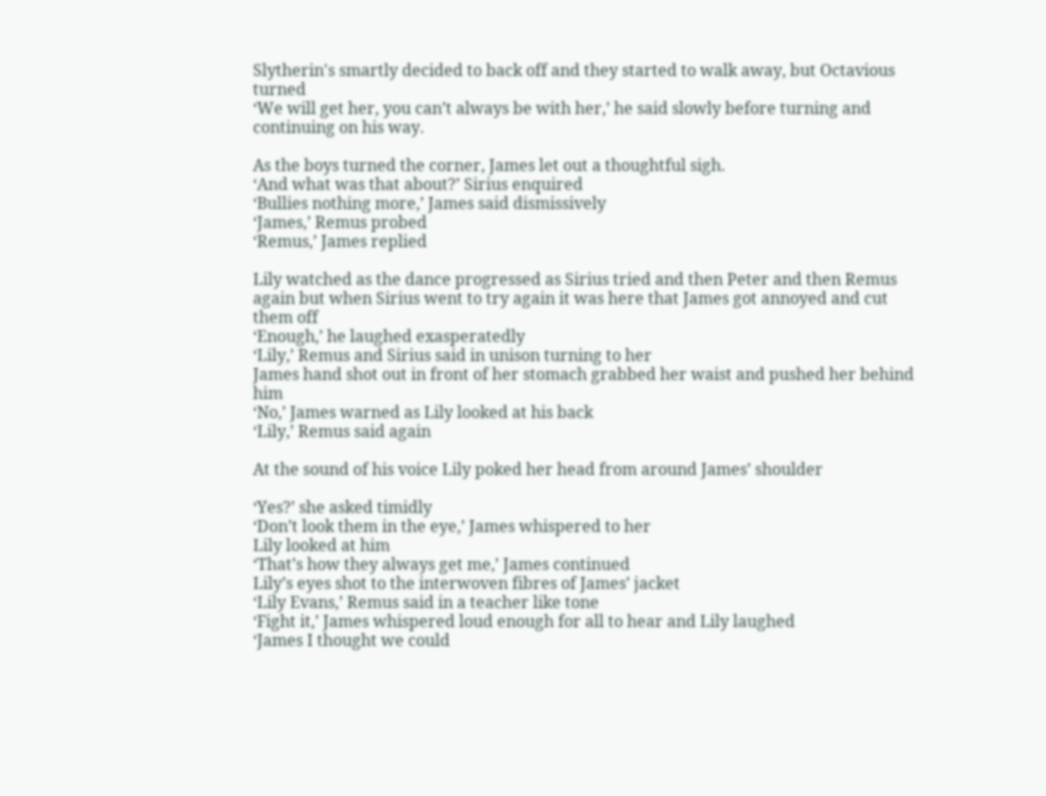Slytherin's smartly decided to back off and they started to walk away, but Octavious turned
‘We will get her, you can’t always be with her,’ he said slowly before turning and continuing on his way.

As the boys turned the corner, James let out a thoughtful sigh.
‘And what was that about?’ Sirius enquired
‘Bullies nothing more,’ James said dismissively
‘James,’ Remus probed
‘Remus,’ James replied

Lily watched as the dance progressed as Sirius tried and then Peter and then Remus again but when Sirius went to try again it was here that James got annoyed and cut them off
‘Enough,’ he laughed exasperatedly
‘Lily,’ Remus and Sirius said in unison turning to her
James hand shot out in front of her stomach grabbed her waist and pushed her behind him
‘No,’ James warned as Lily looked at his back
‘Lily,’ Remus said again

At the sound of his voice Lily poked her head from around James’ shoulder

‘Yes?’ she asked timidly
‘Don’t look them in the eye,’ James whispered to her
Lily looked at him
‘That’s how they always get me,’ James continued
Lily’s eyes shot to the interwoven fibres of James’ jacket
‘Lily Evans,’ Remus said in a teacher like tone
‘Fight it,’ James whispered loud enough for all to hear and Lily laughed
‘James I thought we could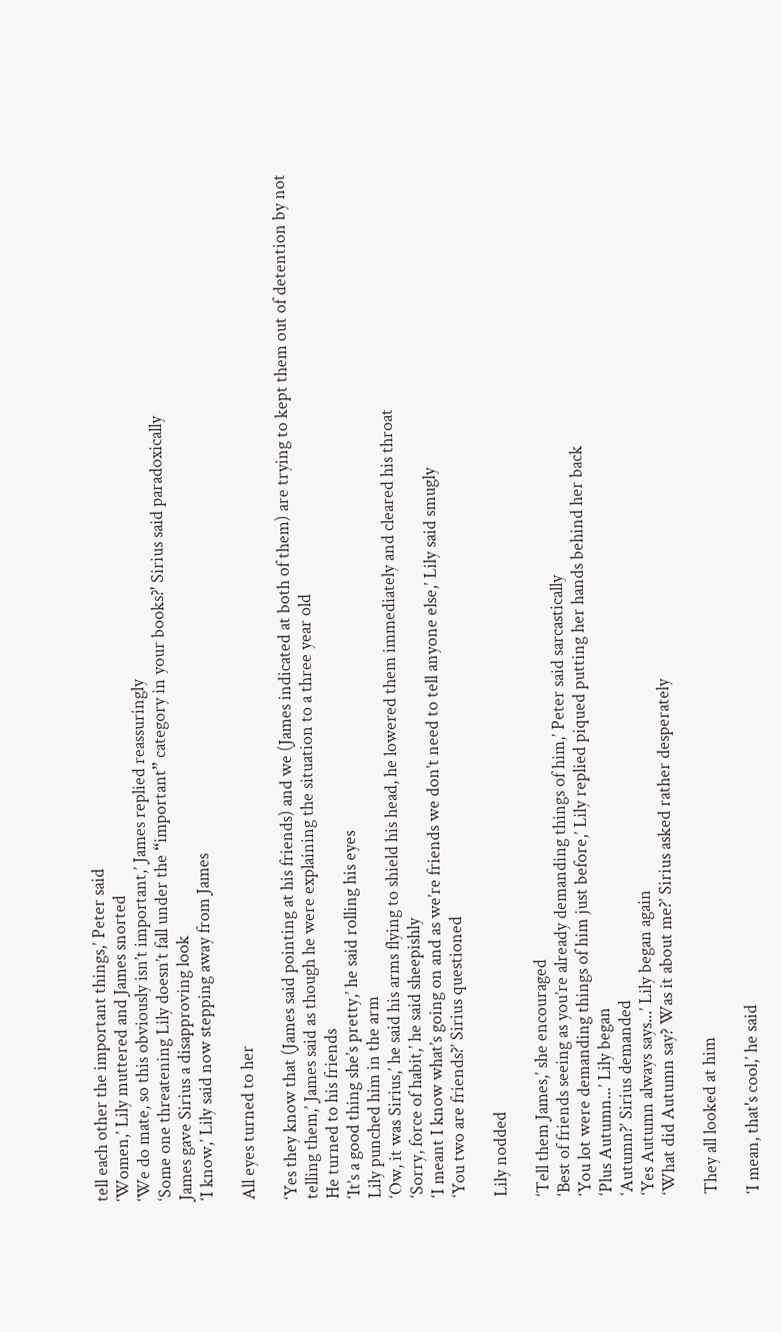tell each other the important things,’ Peter said
‘Women,’ Lily muttered and James snorted
‘We do mate, so this obviously isn’t important,’ James replied reassuringly
‘Some one threatening Lily doesn’t fall under the “important” category in your books?' Sirius said paradoxically
James gave Sirius a disapproving look
‘I know,’ Lily said now stepping away from James

All eyes turned to her

‘Yes they know that (James said pointing at his friends) and we (James indicated at both of them) are trying to kept them out of detention by not telling them,’ James said as though he were explaining the situation to a three year old
He turned to his friends
‘It’s a good thing she’s pretty,’ he said rolling his eyes
Lily punched him in the arm
‘Ow, it was Sirius,’ he said his arms flying to shield his head, he lowered them immediately and cleared his throat
‘Sorry, force of habit,’ he said sheepishly
‘I meant I know what’s going on and as we’re friends we don’t need to tell anyone else,’ Lily said smugly
‘You two are friends?’ Sirius questioned

Lily nodded

‘Tell them James,’ she encouraged
‘Best of friends seeing as you’re already demanding things of him,’ Peter said sarcastically
‘You lot were demanding things of him just before,’ Lily replied piqued putting her hands behind her back
‘Plus Autumn...’ Lily began
‘Autumn?’ Sirius demanded
‘Yes Autumn always says...’ Lily began again
‘What did Autumn say? Was it about me?’ Sirius asked rather desperately

They all looked at him

‘I mean, that's cool,’ he said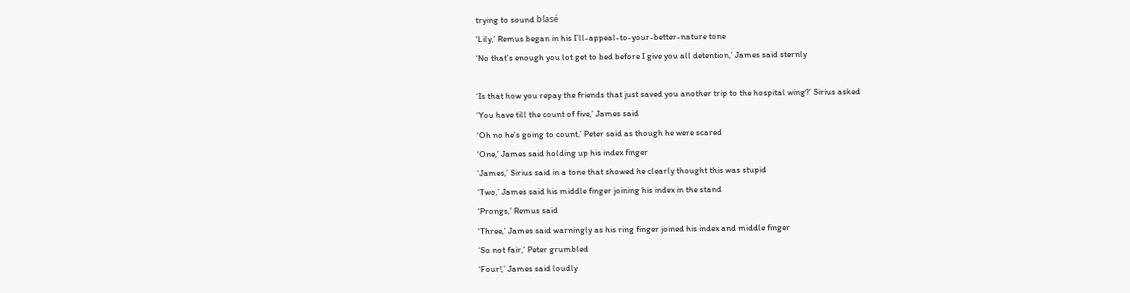trying to sound blasé
‘Lily,’ Remus began in his I’ll-appeal-to-your-better-nature tone
‘No that’s enough you lot get to bed before I give you all detention,’ James said sternly

‘Is that how you repay the friends that just saved you another trip to the hospital wing?’ Sirius asked
‘You have till the count of five,’ James said
‘Oh no he’s going to count,’ Peter said as though he were scared
‘One,’ James said holding up his index finger
‘James,’ Sirius said in a tone that showed he clearly thought this was stupid
‘Two,’ James said his middle finger joining his index in the stand
‘Prongs,’ Remus said
‘Three,’ James said warningly as his ring finger joined his index and middle finger
‘So not fair,’ Peter grumbled
‘Four!,’ James said loudly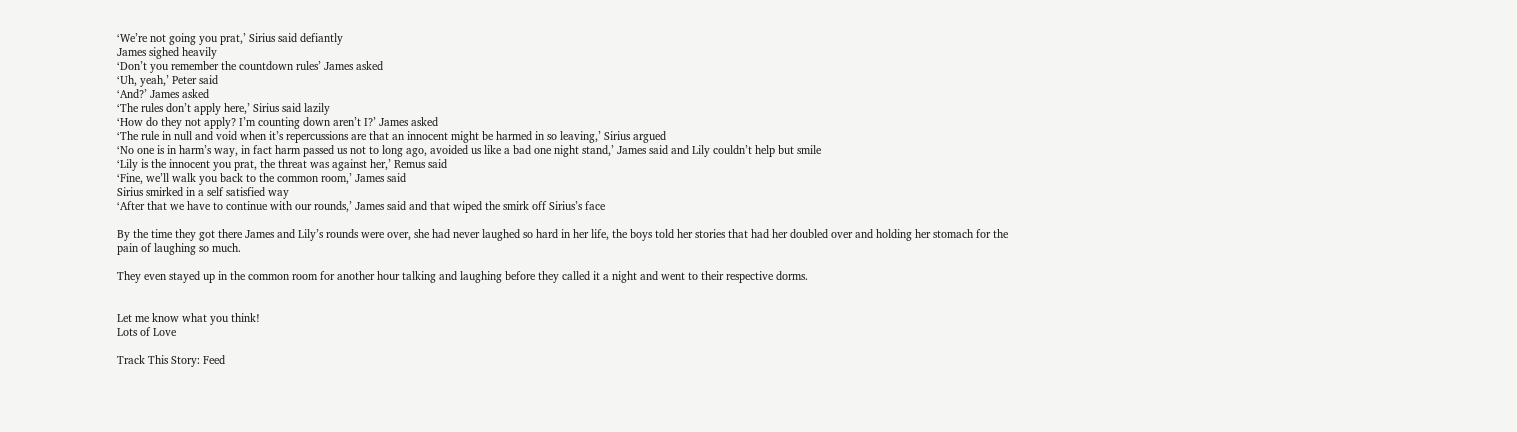‘We’re not going you prat,’ Sirius said defiantly
James sighed heavily
‘Don’t you remember the countdown rules’ James asked
‘Uh, yeah,’ Peter said
‘And?’ James asked
‘The rules don’t apply here,’ Sirius said lazily
‘How do they not apply? I’m counting down aren’t I?’ James asked
‘The rule in null and void when it’s repercussions are that an innocent might be harmed in so leaving,’ Sirius argued
‘No one is in harm’s way, in fact harm passed us not to long ago, avoided us like a bad one night stand,’ James said and Lily couldn’t help but smile
‘Lily is the innocent you prat, the threat was against her,’ Remus said
‘Fine, we’ll walk you back to the common room,’ James said
Sirius smirked in a self satisfied way
‘After that we have to continue with our rounds,’ James said and that wiped the smirk off Sirius’s face

By the time they got there James and Lily’s rounds were over, she had never laughed so hard in her life, the boys told her stories that had her doubled over and holding her stomach for the pain of laughing so much.

They even stayed up in the common room for another hour talking and laughing before they called it a night and went to their respective dorms.


Let me know what you think!
Lots of Love

Track This Story: Feed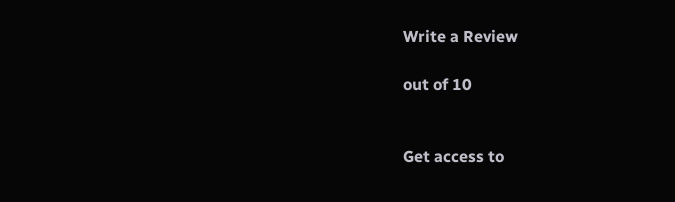Write a Review

out of 10


Get access to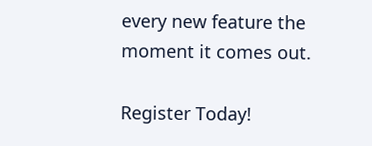every new feature the moment it comes out.

Register Today!